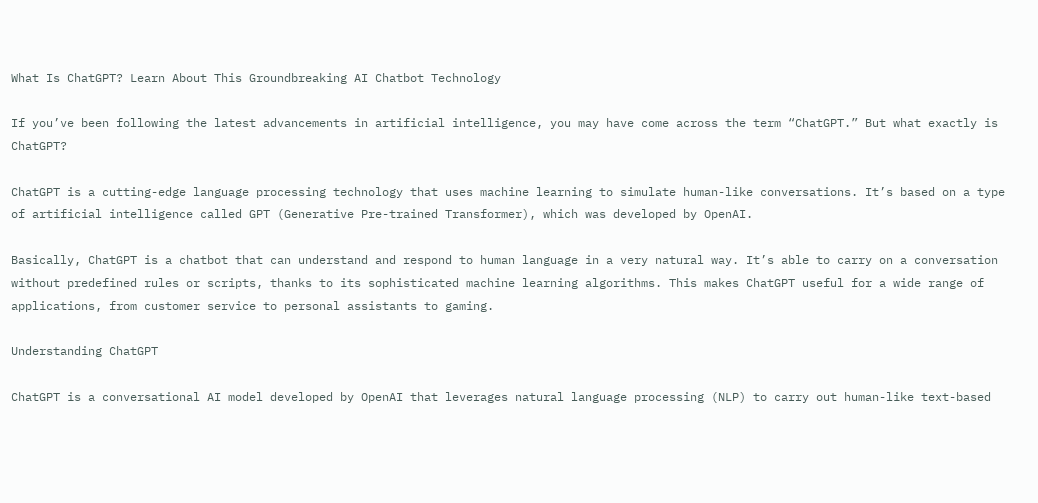What Is ChatGPT? Learn About This Groundbreaking AI Chatbot Technology

If you’ve been following the latest advancements in artificial intelligence, you may have come across the term “ChatGPT.” But what exactly is ChatGPT?

ChatGPT is a cutting-edge language processing technology that uses machine learning to simulate human-like conversations. It’s based on a type of artificial intelligence called GPT (Generative Pre-trained Transformer), which was developed by OpenAI.

Basically, ChatGPT is a chatbot that can understand and respond to human language in a very natural way. It’s able to carry on a conversation without predefined rules or scripts, thanks to its sophisticated machine learning algorithms. This makes ChatGPT useful for a wide range of applications, from customer service to personal assistants to gaming.

Understanding ChatGPT

ChatGPT is a conversational AI model developed by OpenAI that leverages natural language processing (NLP) to carry out human-like text-based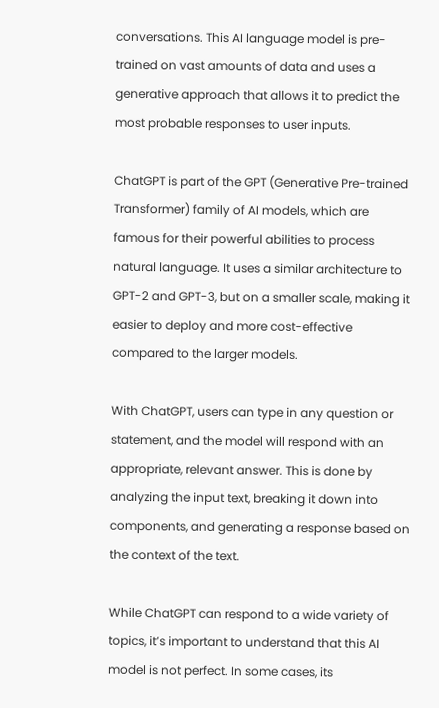conversations. This AI language model is pre-trained on vast amounts of data and uses a generative approach that allows it to predict the most probable responses to user inputs.

ChatGPT is part of the GPT (Generative Pre-trained Transformer) family of AI models, which are famous for their powerful abilities to process natural language. It uses a similar architecture to GPT-2 and GPT-3, but on a smaller scale, making it easier to deploy and more cost-effective compared to the larger models.

With ChatGPT, users can type in any question or statement, and the model will respond with an appropriate, relevant answer. This is done by analyzing the input text, breaking it down into components, and generating a response based on the context of the text.

While ChatGPT can respond to a wide variety of topics, it’s important to understand that this AI model is not perfect. In some cases, its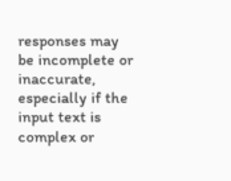responses may be incomplete or inaccurate, especially if the input text is complex or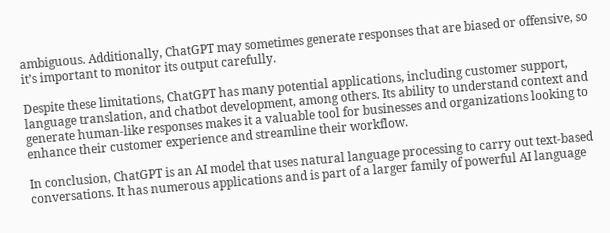ambiguous. Additionally, ChatGPT may sometimes generate responses that are biased or offensive, so it’s important to monitor its output carefully.

Despite these limitations, ChatGPT has many potential applications, including customer support, language translation, and chatbot development, among others. Its ability to understand context and generate human-like responses makes it a valuable tool for businesses and organizations looking to enhance their customer experience and streamline their workflow.

In conclusion, ChatGPT is an AI model that uses natural language processing to carry out text-based conversations. It has numerous applications and is part of a larger family of powerful AI language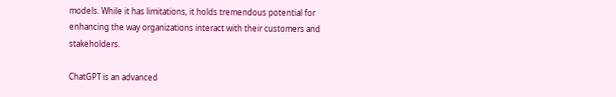models. While it has limitations, it holds tremendous potential for enhancing the way organizations interact with their customers and stakeholders.

ChatGPT is an advanced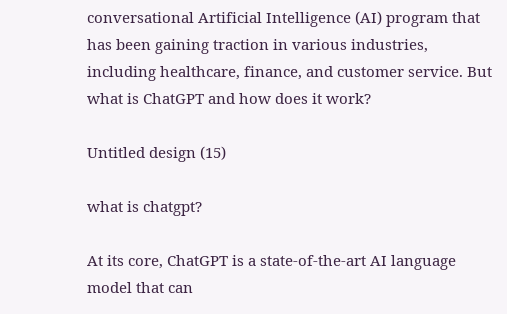conversational Artificial Intelligence (AI) program that has been gaining traction in various industries, including healthcare, finance, and customer service. But what is ChatGPT and how does it work?

Untitled design (15)

what is chatgpt?

At its core, ChatGPT is a state-of-the-art AI language model that can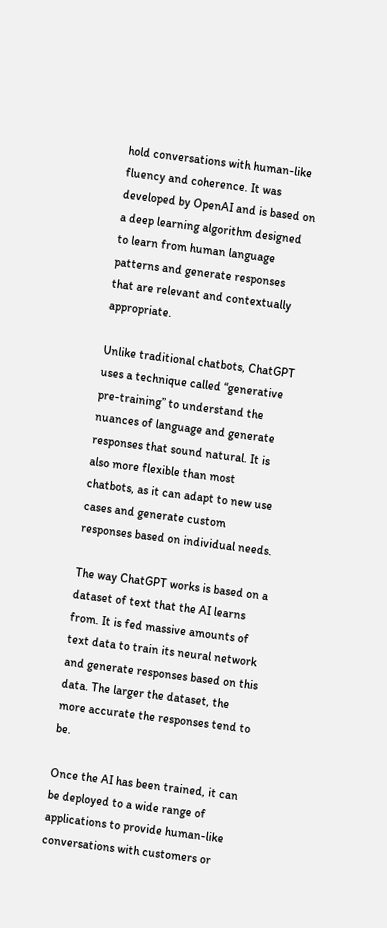hold conversations with human-like fluency and coherence. It was developed by OpenAI and is based on a deep learning algorithm designed to learn from human language patterns and generate responses that are relevant and contextually appropriate.

Unlike traditional chatbots, ChatGPT uses a technique called “generative pre-training” to understand the nuances of language and generate responses that sound natural. It is also more flexible than most chatbots, as it can adapt to new use cases and generate custom responses based on individual needs.

The way ChatGPT works is based on a dataset of text that the AI learns from. It is fed massive amounts of text data to train its neural network and generate responses based on this data. The larger the dataset, the more accurate the responses tend to be.

Once the AI has been trained, it can be deployed to a wide range of applications to provide human-like conversations with customers or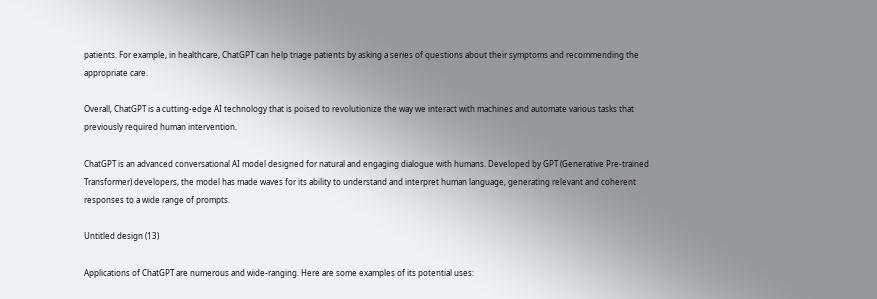patients. For example, in healthcare, ChatGPT can help triage patients by asking a series of questions about their symptoms and recommending the appropriate care.

Overall, ChatGPT is a cutting-edge AI technology that is poised to revolutionize the way we interact with machines and automate various tasks that previously required human intervention.

ChatGPT is an advanced conversational AI model designed for natural and engaging dialogue with humans. Developed by GPT (Generative Pre-trained Transformer) developers, the model has made waves for its ability to understand and interpret human language, generating relevant and coherent responses to a wide range of prompts.

Untitled design (13)

Applications of ChatGPT are numerous and wide-ranging. Here are some examples of its potential uses: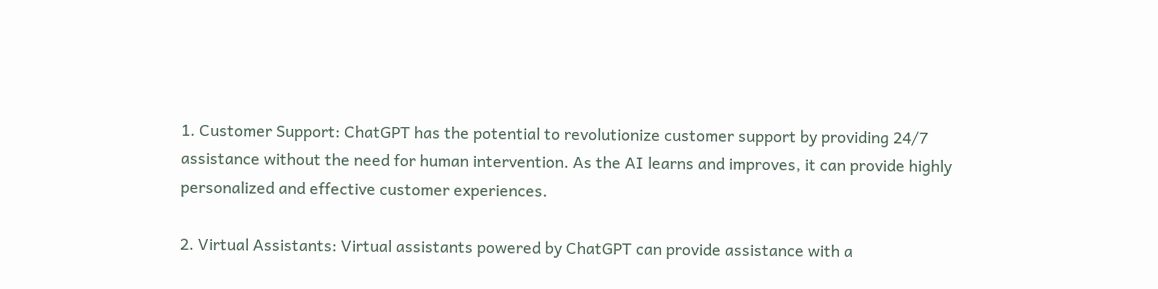1. Customer Support: ChatGPT has the potential to revolutionize customer support by providing 24/7 assistance without the need for human intervention. As the AI learns and improves, it can provide highly personalized and effective customer experiences.

2. Virtual Assistants: Virtual assistants powered by ChatGPT can provide assistance with a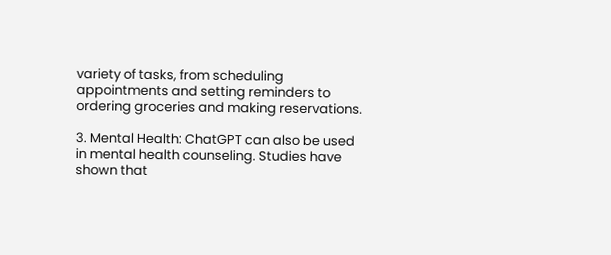variety of tasks, from scheduling appointments and setting reminders to ordering groceries and making reservations.

3. Mental Health: ChatGPT can also be used in mental health counseling. Studies have shown that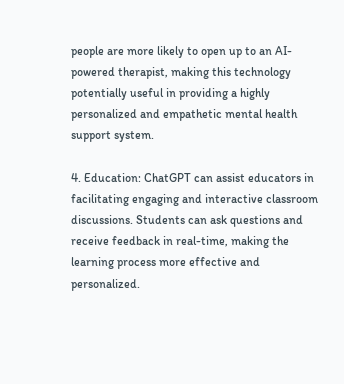people are more likely to open up to an AI-powered therapist, making this technology potentially useful in providing a highly personalized and empathetic mental health support system.

4. Education: ChatGPT can assist educators in facilitating engaging and interactive classroom discussions. Students can ask questions and receive feedback in real-time, making the learning process more effective and personalized.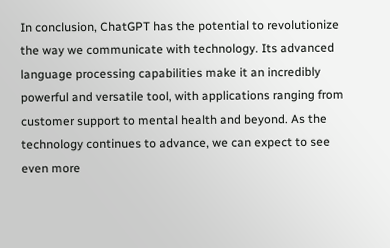In conclusion, ChatGPT has the potential to revolutionize the way we communicate with technology. Its advanced language processing capabilities make it an incredibly powerful and versatile tool, with applications ranging from customer support to mental health and beyond. As the technology continues to advance, we can expect to see even more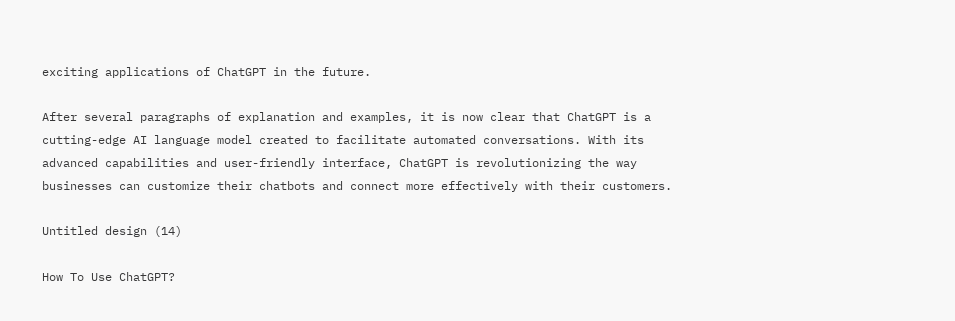exciting applications of ChatGPT in the future.

After several paragraphs of explanation and examples, it is now clear that ChatGPT is a cutting-edge AI language model created to facilitate automated conversations. With its advanced capabilities and user-friendly interface, ChatGPT is revolutionizing the way businesses can customize their chatbots and connect more effectively with their customers.

Untitled design (14)

How To Use ChatGPT?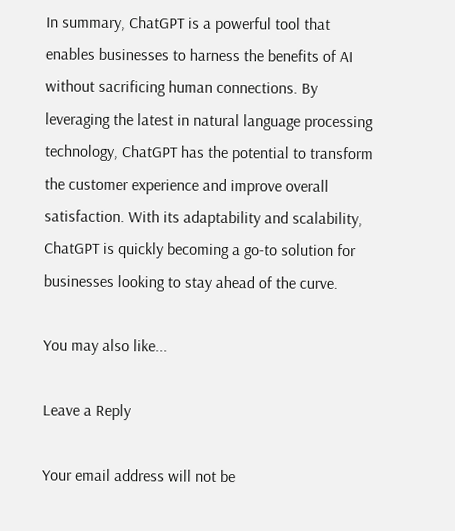In summary, ChatGPT is a powerful tool that enables businesses to harness the benefits of AI without sacrificing human connections. By leveraging the latest in natural language processing technology, ChatGPT has the potential to transform the customer experience and improve overall satisfaction. With its adaptability and scalability, ChatGPT is quickly becoming a go-to solution for businesses looking to stay ahead of the curve.

You may also like...

Leave a Reply

Your email address will not be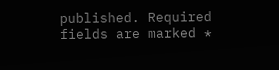published. Required fields are marked *